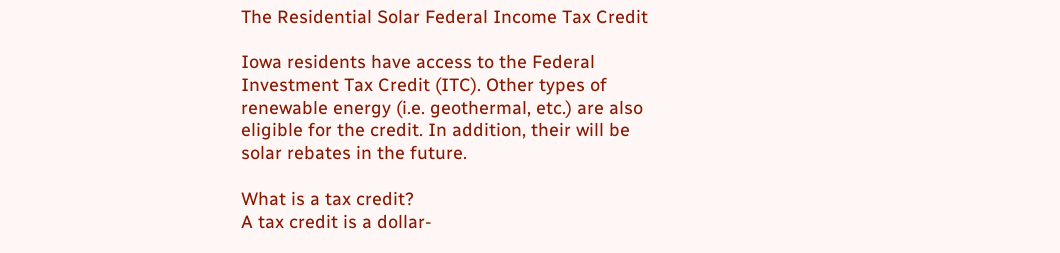The Residential Solar Federal Income Tax Credit

Iowa residents have access to the Federal Investment Tax Credit (ITC). Other types of renewable energy (i.e. geothermal, etc.) are also eligible for the credit. In addition, their will be solar rebates in the future.

What is a tax credit?
A tax credit is a dollar-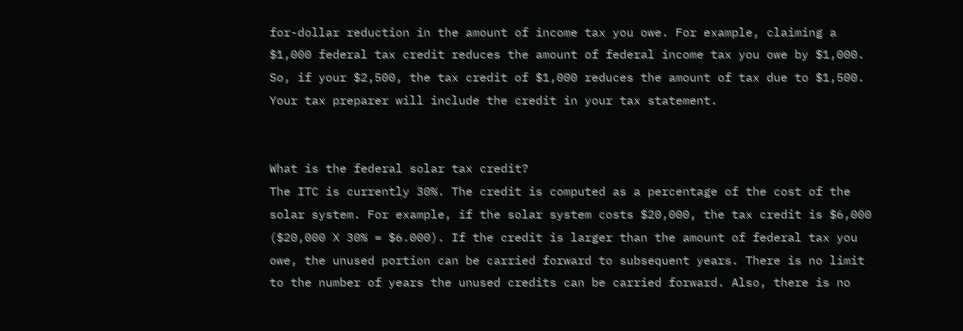for-dollar reduction in the amount of income tax you owe. For example, claiming a $1,000 federal tax credit reduces the amount of federal income tax you owe by $1,000. So, if your $2,500, the tax credit of $1,000 reduces the amount of tax due to $1,500. Your tax preparer will include the credit in your tax statement.


What is the federal solar tax credit?
The ITC is currently 30%. The credit is computed as a percentage of the cost of the solar system. For example, if the solar system costs $20,000, the tax credit is $6,000 ($20,000 X 30% = $6.000). If the credit is larger than the amount of federal tax you owe, the unused portion can be carried forward to subsequent years. There is no limit to the number of years the unused credits can be carried forward. Also, there is no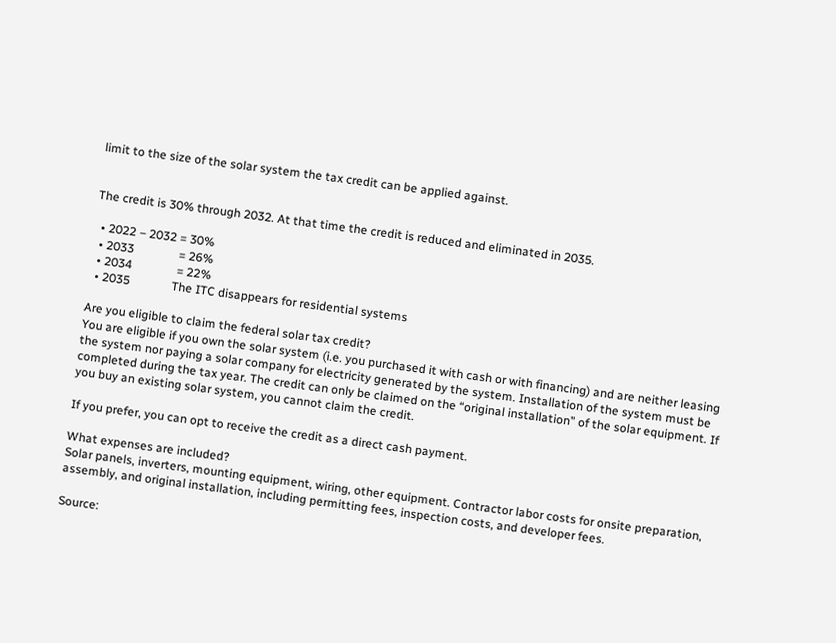limit to the size of the solar system the tax credit can be applied against.


The credit is 30% through 2032. At that time the credit is reduced and eliminated in 2035.

  • 2022 – 2032 = 30%
  • 2033               = 26%
  • 2034               = 22%
  • 2035              The ITC disappears for residential systems

Are you eligible to claim the federal solar tax credit?
You are eligible if you own the solar system (i.e. you purchased it with cash or with financing) and are neither leasing the system nor paying a solar company for electricity generated by the system. Installation of the system must be completed during the tax year. The credit can only be claimed on the “original installation” of the solar equipment. If you buy an existing solar system, you cannot claim the credit.

If you prefer, you can opt to receive the credit as a direct cash payment.

What expenses are included?
Solar panels, inverters, mounting equipment, wiring, other equipment. Contractor labor costs for onsite preparation, assembly, and original installation, including permitting fees, inspection costs, and developer fees.

Source: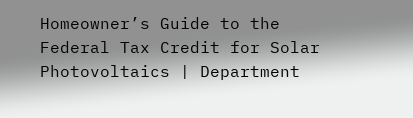Homeowner’s Guide to the Federal Tax Credit for Solar Photovoltaics | Department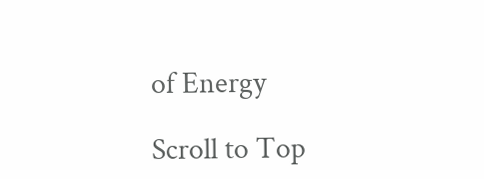of Energy

Scroll to Top